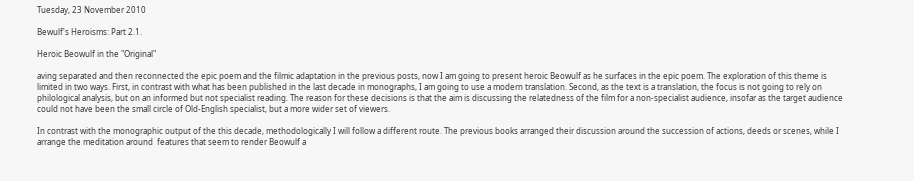Tuesday, 23 November 2010

Bewulf's Heroisms: Part 2.1.

Heroic Beowulf in the "Original"

aving separated and then reconnected the epic poem and the filmic adaptation in the previous posts, now I am going to present heroic Beowulf as he surfaces in the epic poem. The exploration of this theme is limited in two ways. First, in contrast with what has been published in the last decade in monographs, I am going to use a modern translation. Second, as the text is a translation, the focus is not going to rely on philological analysis, but on an informed but not specialist reading. The reason for these decisions is that the aim is discussing the relatedness of the film for a non-specialist audience, insofar as the target audience could not have been the small circle of Old-English specialist, but a more wider set of viewers.

In contrast with the monographic output of the this decade, methodologically I will follow a different route. The previous books arranged their discussion around the succession of actions, deeds or scenes, while I arrange the meditation around  features that seem to render Beowulf a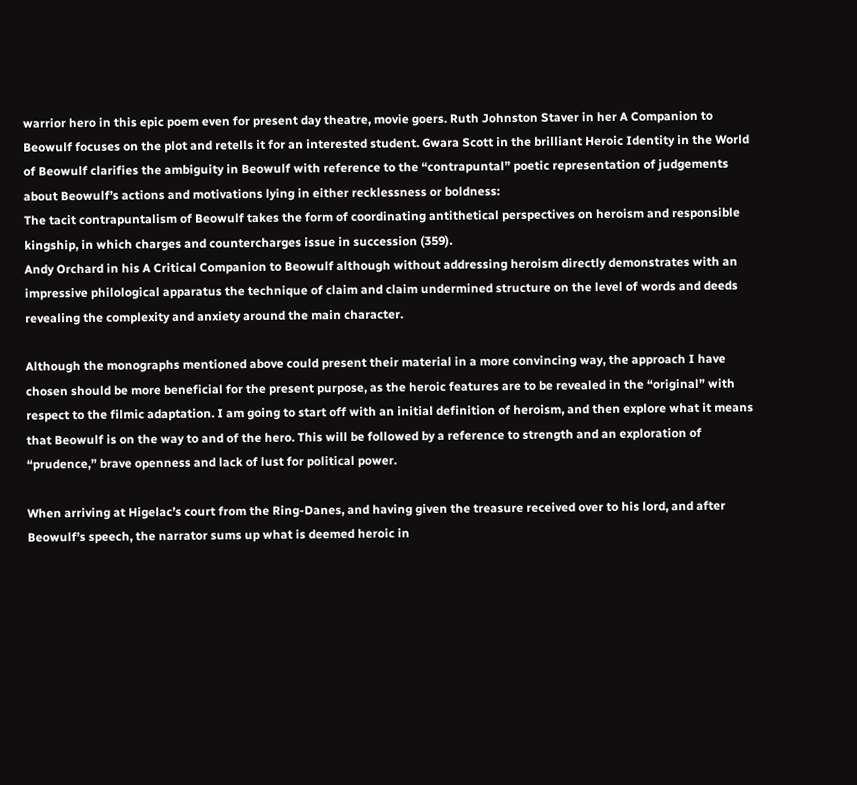warrior hero in this epic poem even for present day theatre, movie goers. Ruth Johnston Staver in her A Companion to Beowulf focuses on the plot and retells it for an interested student. Gwara Scott in the brilliant Heroic Identity in the World of Beowulf clarifies the ambiguity in Beowulf with reference to the “contrapuntal” poetic representation of judgements about Beowulf’s actions and motivations lying in either recklessness or boldness:
The tacit contrapuntalism of Beowulf takes the form of coordinating antithetical perspectives on heroism and responsible kingship, in which charges and countercharges issue in succession (359).
Andy Orchard in his A Critical Companion to Beowulf although without addressing heroism directly demonstrates with an impressive philological apparatus the technique of claim and claim undermined structure on the level of words and deeds revealing the complexity and anxiety around the main character.

Although the monographs mentioned above could present their material in a more convincing way, the approach I have chosen should be more beneficial for the present purpose, as the heroic features are to be revealed in the “original” with respect to the filmic adaptation. I am going to start off with an initial definition of heroism, and then explore what it means that Beowulf is on the way to and of the hero. This will be followed by a reference to strength and an exploration of “prudence,” brave openness and lack of lust for political power.

When arriving at Higelac’s court from the Ring-Danes, and having given the treasure received over to his lord, and after Beowulf’s speech, the narrator sums up what is deemed heroic in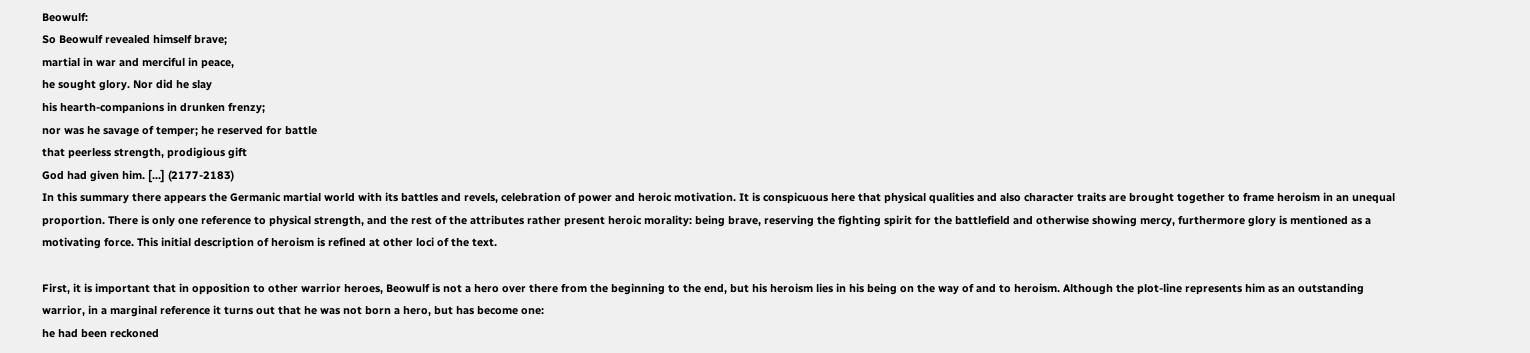Beowulf:
So Beowulf revealed himself brave;
martial in war and merciful in peace,
he sought glory. Nor did he slay
his hearth-companions in drunken frenzy;
nor was he savage of temper; he reserved for battle
that peerless strength, prodigious gift
God had given him. [...] (2177-2183)
In this summary there appears the Germanic martial world with its battles and revels, celebration of power and heroic motivation. It is conspicuous here that physical qualities and also character traits are brought together to frame heroism in an unequal proportion. There is only one reference to physical strength, and the rest of the attributes rather present heroic morality: being brave, reserving the fighting spirit for the battlefield and otherwise showing mercy, furthermore glory is mentioned as a motivating force. This initial description of heroism is refined at other loci of the text.

First, it is important that in opposition to other warrior heroes, Beowulf is not a hero over there from the beginning to the end, but his heroism lies in his being on the way of and to heroism. Although the plot-line represents him as an outstanding warrior, in a marginal reference it turns out that he was not born a hero, but has become one:
he had been reckoned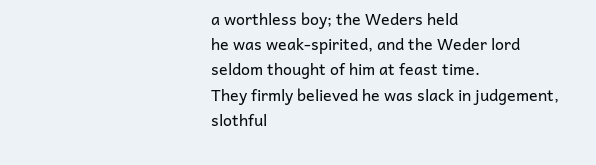a worthless boy; the Weders held
he was weak-spirited, and the Weder lord
seldom thought of him at feast time.
They firmly believed he was slack in judgement,
slothful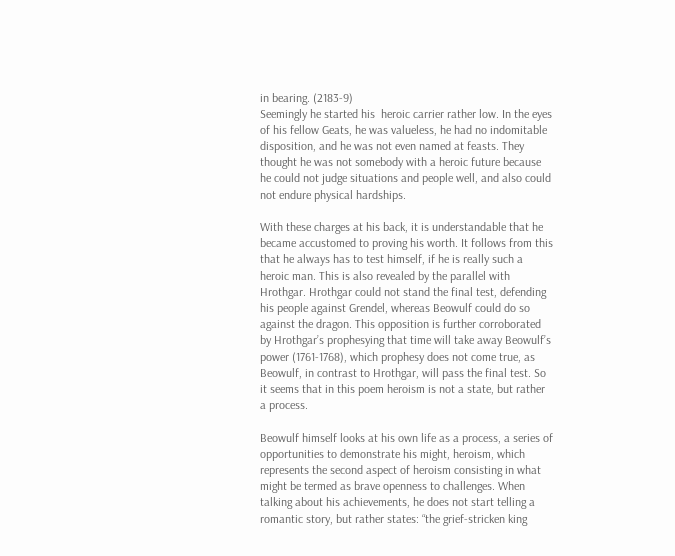in bearing. (2183-9)
Seemingly he started his  heroic carrier rather low. In the eyes of his fellow Geats, he was valueless, he had no indomitable disposition, and he was not even named at feasts. They thought he was not somebody with a heroic future because he could not judge situations and people well, and also could not endure physical hardships.

With these charges at his back, it is understandable that he became accustomed to proving his worth. It follows from this that he always has to test himself, if he is really such a heroic man. This is also revealed by the parallel with Hrothgar. Hrothgar could not stand the final test, defending his people against Grendel, whereas Beowulf could do so against the dragon. This opposition is further corroborated by Hrothgar’s prophesying that time will take away Beowulf’s power (1761-1768), which prophesy does not come true, as Beowulf, in contrast to Hrothgar, will pass the final test. So it seems that in this poem heroism is not a state, but rather a process.

Beowulf himself looks at his own life as a process, a series of opportunities to demonstrate his might, heroism, which represents the second aspect of heroism consisting in what might be termed as brave openness to challenges. When talking about his achievements, he does not start telling a romantic story, but rather states: “the grief-stricken king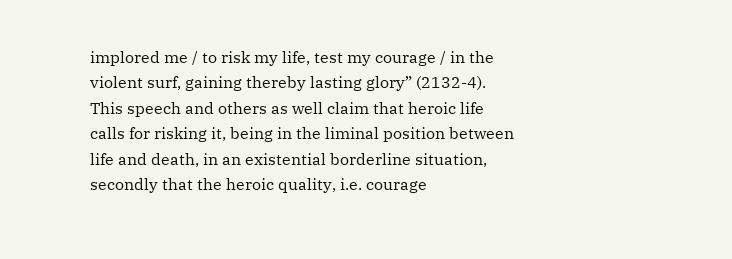implored me / to risk my life, test my courage / in the violent surf, gaining thereby lasting glory” (2132-4). This speech and others as well claim that heroic life calls for risking it, being in the liminal position between life and death, in an existential borderline situation, secondly that the heroic quality, i.e. courage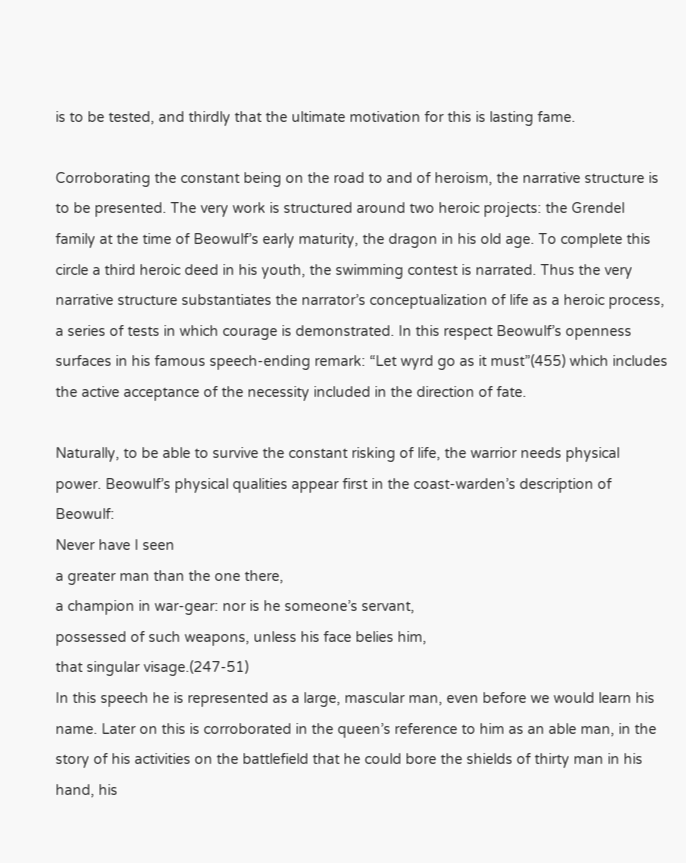is to be tested, and thirdly that the ultimate motivation for this is lasting fame.

Corroborating the constant being on the road to and of heroism, the narrative structure is to be presented. The very work is structured around two heroic projects: the Grendel family at the time of Beowulf’s early maturity, the dragon in his old age. To complete this circle a third heroic deed in his youth, the swimming contest is narrated. Thus the very narrative structure substantiates the narrator’s conceptualization of life as a heroic process, a series of tests in which courage is demonstrated. In this respect Beowulf’s openness surfaces in his famous speech-ending remark: “Let wyrd go as it must”(455) which includes the active acceptance of the necessity included in the direction of fate.

Naturally, to be able to survive the constant risking of life, the warrior needs physical power. Beowulf’s physical qualities appear first in the coast-warden’s description of Beowulf:
Never have I seen
a greater man than the one there,
a champion in war-gear: nor is he someone’s servant,
possessed of such weapons, unless his face belies him,
that singular visage.(247-51)
In this speech he is represented as a large, mascular man, even before we would learn his name. Later on this is corroborated in the queen’s reference to him as an able man, in the story of his activities on the battlefield that he could bore the shields of thirty man in his hand, his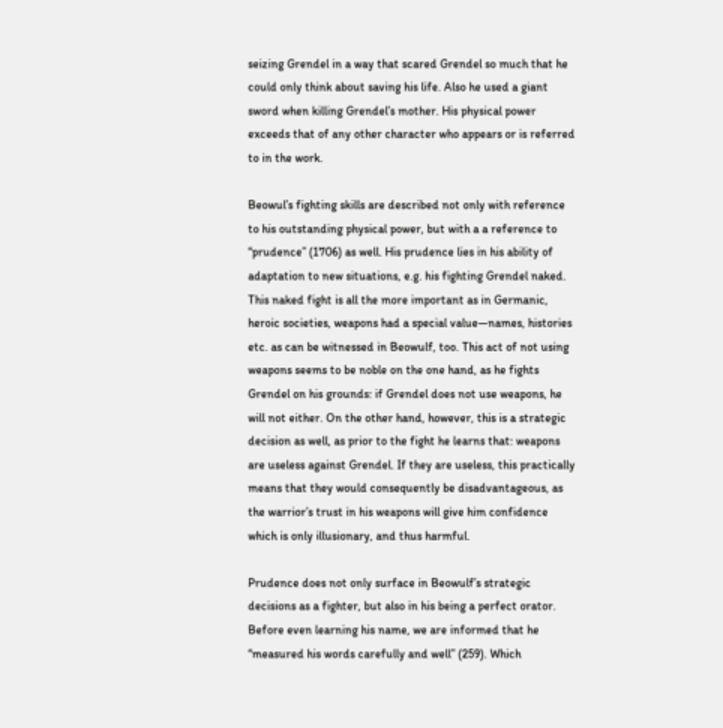seizing Grendel in a way that scared Grendel so much that he could only think about saving his life. Also he used a giant sword when killing Grendel’s mother. His physical power exceeds that of any other character who appears or is referred to in the work.

Beowul’s fighting skills are described not only with reference to his outstanding physical power, but with a a reference to “prudence” (1706) as well. His prudence lies in his ability of adaptation to new situations, e.g. his fighting Grendel naked. This naked fight is all the more important as in Germanic, heroic societies, weapons had a special value—names, histories etc. as can be witnessed in Beowulf, too. This act of not using weapons seems to be noble on the one hand, as he fights Grendel on his grounds: if Grendel does not use weapons, he will not either. On the other hand, however, this is a strategic decision as well, as prior to the fight he learns that: weapons are useless against Grendel. If they are useless, this practically means that they would consequently be disadvantageous, as the warrior’s trust in his weapons will give him confidence which is only illusionary, and thus harmful.

Prudence does not only surface in Beowulf’s strategic decisions as a fighter, but also in his being a perfect orator. Before even learning his name, we are informed that he “measured his words carefully and well” (259). Which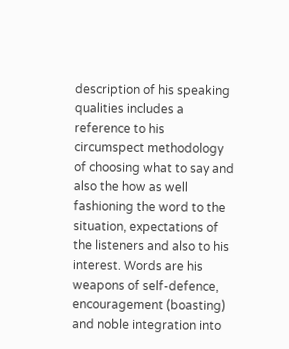description of his speaking qualities includes a reference to his circumspect methodology of choosing what to say and also the how as well fashioning the word to the situation, expectations of the listeners and also to his interest. Words are his weapons of self-defence, encouragement (boasting) and noble integration into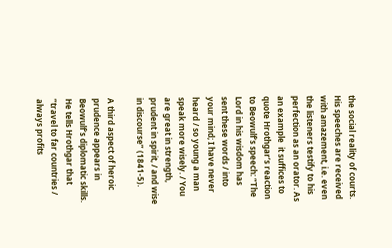the social reality of courts. His speeches are received with amazement, i.e. even the listeners testify to his perfection as an orator. As an example  it suffices to quote Hrothgar’s reaction to Beowulf’s speech: “The Lord in his wisdom has sent these words / into your mind; I have never heard / so young a man speak more wisely. / You are great in strength, prudent in spirit, / and wise in discourse” (1841-5).

A third aspect of heroic prudence appears in Beowulf’s diplomatic skills. He tells Hrothgar that “travel to far countries / always profits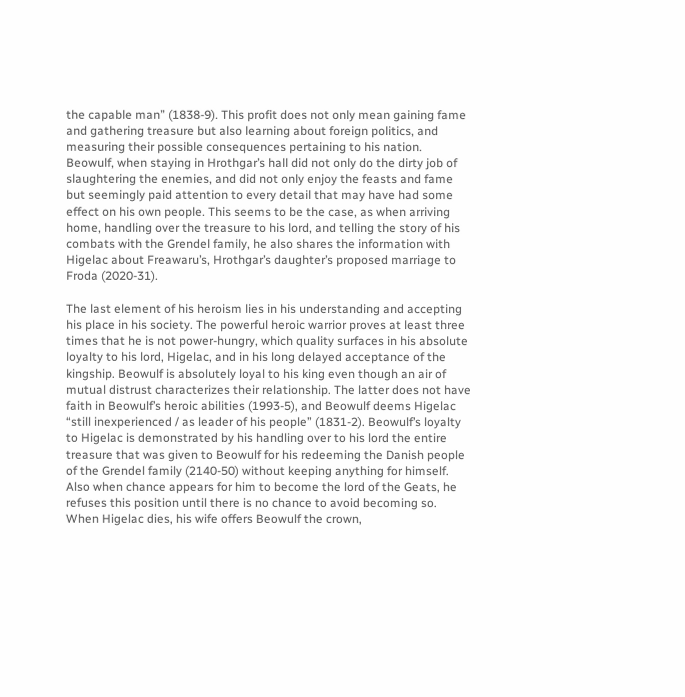the capable man” (1838-9). This profit does not only mean gaining fame and gathering treasure but also learning about foreign politics, and measuring their possible consequences pertaining to his nation. Beowulf, when staying in Hrothgar’s hall did not only do the dirty job of slaughtering the enemies, and did not only enjoy the feasts and fame but seemingly paid attention to every detail that may have had some effect on his own people. This seems to be the case, as when arriving home, handling over the treasure to his lord, and telling the story of his combats with the Grendel family, he also shares the information with Higelac about Freawaru’s, Hrothgar’s daughter’s proposed marriage to Froda (2020-31).

The last element of his heroism lies in his understanding and accepting his place in his society. The powerful heroic warrior proves at least three times that he is not power-hungry, which quality surfaces in his absolute loyalty to his lord, Higelac, and in his long delayed acceptance of the kingship. Beowulf is absolutely loyal to his king even though an air of mutual distrust characterizes their relationship. The latter does not have faith in Beowulf’s heroic abilities (1993-5), and Beowulf deems Higelac “still inexperienced / as leader of his people” (1831-2). Beowulf’s loyalty to Higelac is demonstrated by his handling over to his lord the entire treasure that was given to Beowulf for his redeeming the Danish people of the Grendel family (2140-50) without keeping anything for himself. Also when chance appears for him to become the lord of the Geats, he refuses this position until there is no chance to avoid becoming so. When Higelac dies, his wife offers Beowulf the crown,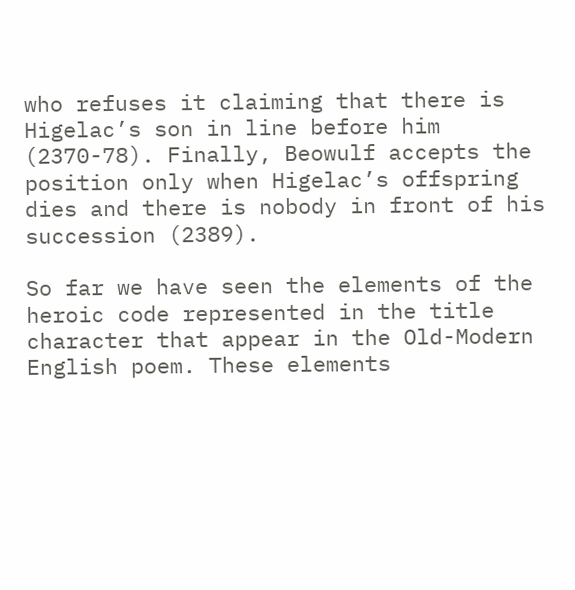who refuses it claiming that there is Higelac’s son in line before him (2370-78). Finally, Beowulf accepts the position only when Higelac’s offspring dies and there is nobody in front of his succession (2389).

So far we have seen the elements of the heroic code represented in the title character that appear in the Old-Modern English poem. These elements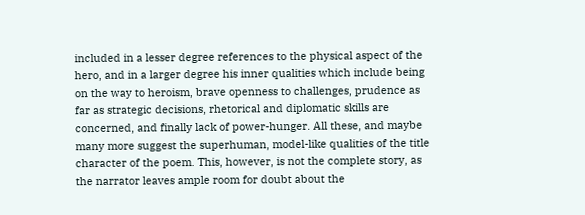included in a lesser degree references to the physical aspect of the hero, and in a larger degree his inner qualities which include being on the way to heroism, brave openness to challenges, prudence as far as strategic decisions, rhetorical and diplomatic skills are concerned, and finally lack of power-hunger. All these, and maybe many more suggest the superhuman, model-like qualities of the title character of the poem. This, however, is not the complete story, as the narrator leaves ample room for doubt about the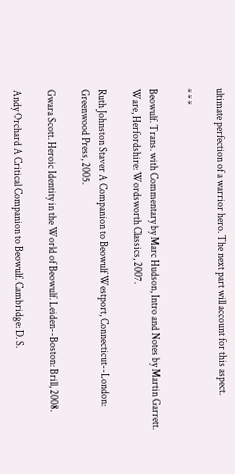ultimate perfection of a warrior hero. The next part will account for this aspect.

* * *

Beowulf. Trans. with Commentary by Marc Hudson, Intro and Notes by Martin Garrett. Ware, Herfordshire: Wordsworth Classics, 2007.

Ruth Johnston Staver A Companion to Beowulf Westport, Connecticut--London: Greenwood Press, 2005.

Gwara Scott. Heroic Identity in the World of Beowulf. Leiden--Boston: Brill, 2008.

Andy Orchard A Critical Companion to Beowulf. Cambridge: D. S.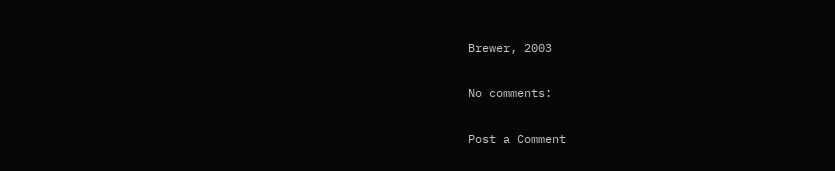Brewer, 2003

No comments:

Post a Comment